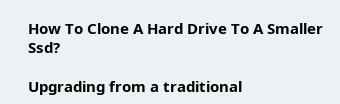How To Clone A Hard Drive To A Smaller Ssd?

Upgrading from a traditional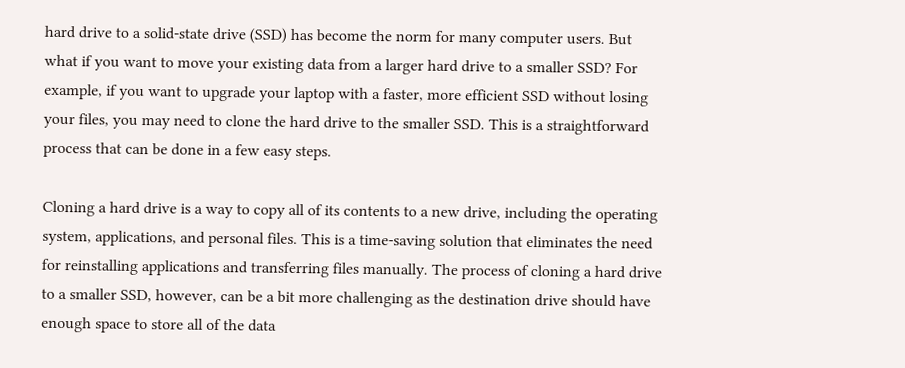hard drive to a solid-state drive (SSD) has become the norm for many computer users. But what if you want to move your existing data from a larger hard drive to a smaller SSD? For example, if you want to upgrade your laptop with a faster, more efficient SSD without losing your files, you may need to clone the hard drive to the smaller SSD. This is a straightforward process that can be done in a few easy steps.

Cloning a hard drive is a way to copy all of its contents to a new drive, including the operating system, applications, and personal files. This is a time-saving solution that eliminates the need for reinstalling applications and transferring files manually. The process of cloning a hard drive to a smaller SSD, however, can be a bit more challenging as the destination drive should have enough space to store all of the data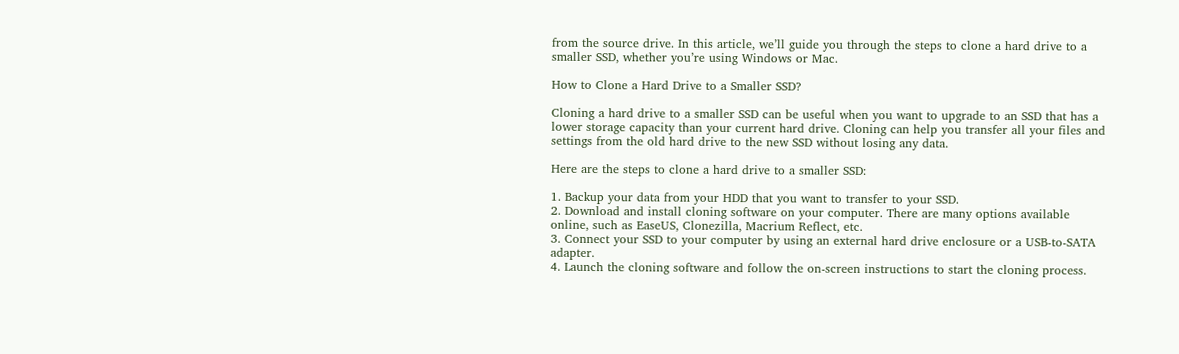from the source drive. In this article, we’ll guide you through the steps to clone a hard drive to a smaller SSD, whether you’re using Windows or Mac.

How to Clone a Hard Drive to a Smaller SSD?

Cloning a hard drive to a smaller SSD can be useful when you want to upgrade to an SSD that has a lower storage capacity than your current hard drive. Cloning can help you transfer all your files and settings from the old hard drive to the new SSD without losing any data.

Here are the steps to clone a hard drive to a smaller SSD:

1. Backup your data from your HDD that you want to transfer to your SSD.
2. Download and install cloning software on your computer. There are many options available online, such as EaseUS, Clonezilla, Macrium Reflect, etc.
3. Connect your SSD to your computer by using an external hard drive enclosure or a USB-to-SATA adapter.
4. Launch the cloning software and follow the on-screen instructions to start the cloning process.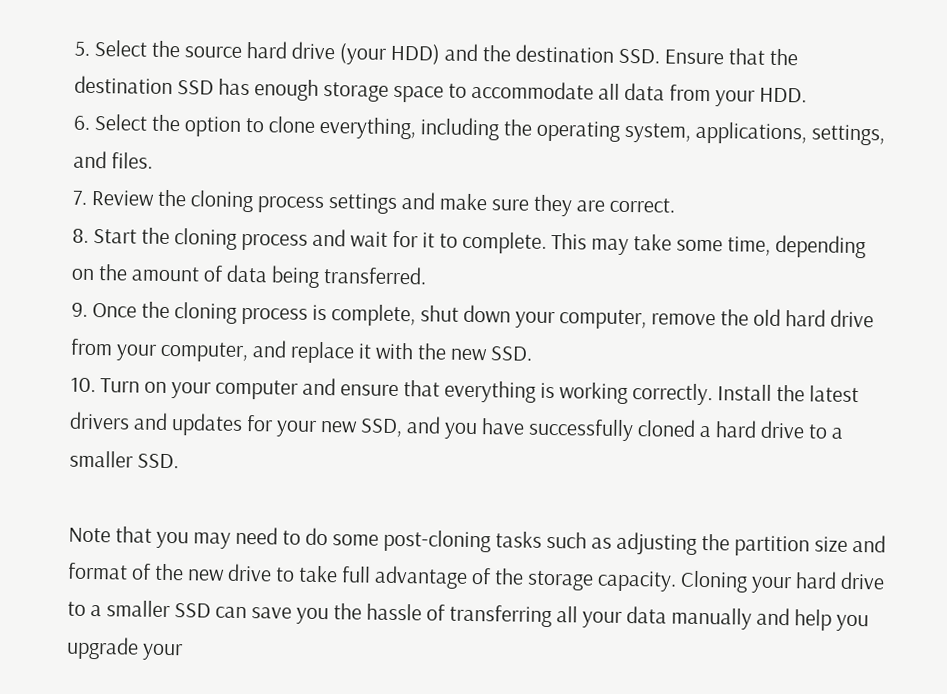5. Select the source hard drive (your HDD) and the destination SSD. Ensure that the destination SSD has enough storage space to accommodate all data from your HDD.
6. Select the option to clone everything, including the operating system, applications, settings, and files.
7. Review the cloning process settings and make sure they are correct.
8. Start the cloning process and wait for it to complete. This may take some time, depending on the amount of data being transferred.
9. Once the cloning process is complete, shut down your computer, remove the old hard drive from your computer, and replace it with the new SSD.
10. Turn on your computer and ensure that everything is working correctly. Install the latest drivers and updates for your new SSD, and you have successfully cloned a hard drive to a smaller SSD.

Note that you may need to do some post-cloning tasks such as adjusting the partition size and format of the new drive to take full advantage of the storage capacity. Cloning your hard drive to a smaller SSD can save you the hassle of transferring all your data manually and help you upgrade your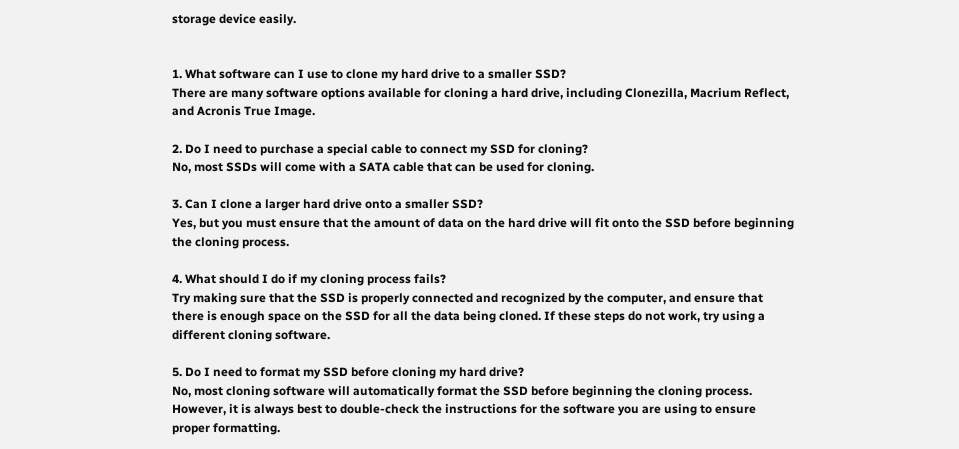storage device easily.


1. What software can I use to clone my hard drive to a smaller SSD?
There are many software options available for cloning a hard drive, including Clonezilla, Macrium Reflect, and Acronis True Image.

2. Do I need to purchase a special cable to connect my SSD for cloning?
No, most SSDs will come with a SATA cable that can be used for cloning.

3. Can I clone a larger hard drive onto a smaller SSD?
Yes, but you must ensure that the amount of data on the hard drive will fit onto the SSD before beginning the cloning process.

4. What should I do if my cloning process fails?
Try making sure that the SSD is properly connected and recognized by the computer, and ensure that there is enough space on the SSD for all the data being cloned. If these steps do not work, try using a different cloning software.

5. Do I need to format my SSD before cloning my hard drive?
No, most cloning software will automatically format the SSD before beginning the cloning process. However, it is always best to double-check the instructions for the software you are using to ensure proper formatting.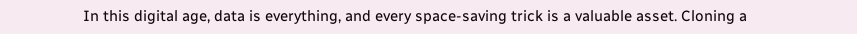In this digital age, data is everything, and every space-saving trick is a valuable asset. Cloning a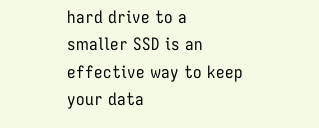hard drive to a smaller SSD is an effective way to keep your data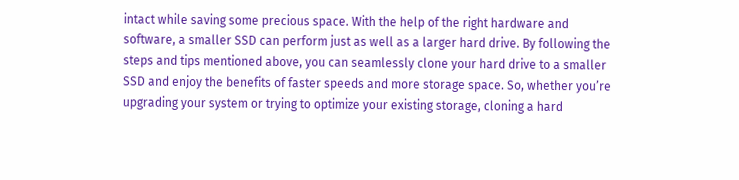intact while saving some precious space. With the help of the right hardware and software, a smaller SSD can perform just as well as a larger hard drive. By following the steps and tips mentioned above, you can seamlessly clone your hard drive to a smaller SSD and enjoy the benefits of faster speeds and more storage space. So, whether you’re upgrading your system or trying to optimize your existing storage, cloning a hard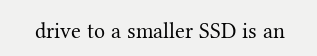drive to a smaller SSD is an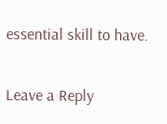essential skill to have.

Leave a Reply